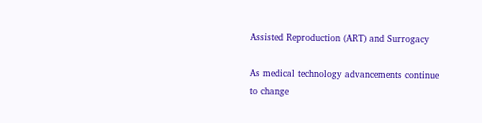Assisted Reproduction (ART) and Surrogacy

As medical technology advancements continue to change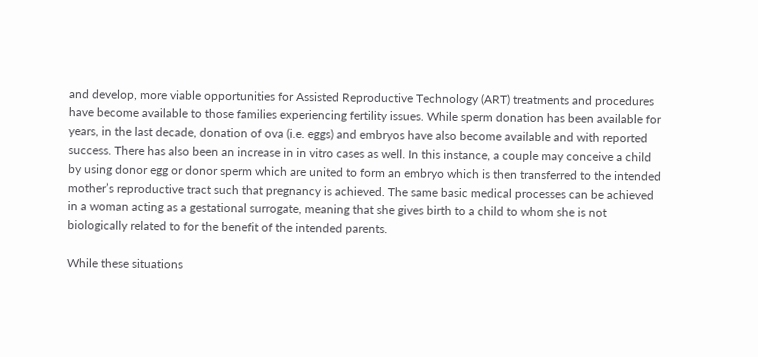and develop, more viable opportunities for Assisted Reproductive Technology (ART) treatments and procedures have become available to those families experiencing fertility issues. While sperm donation has been available for years, in the last decade, donation of ova (i.e. eggs) and embryos have also become available and with reported success. There has also been an increase in in vitro cases as well. In this instance, a couple may conceive a child by using donor egg or donor sperm which are united to form an embryo which is then transferred to the intended mother’s reproductive tract such that pregnancy is achieved. The same basic medical processes can be achieved in a woman acting as a gestational surrogate, meaning that she gives birth to a child to whom she is not biologically related to for the benefit of the intended parents.

While these situations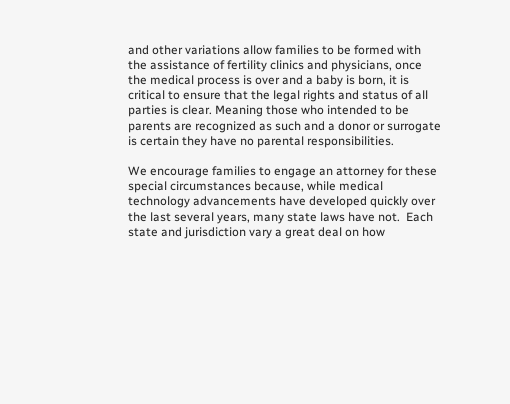and other variations allow families to be formed with the assistance of fertility clinics and physicians, once the medical process is over and a baby is born, it is critical to ensure that the legal rights and status of all parties is clear. Meaning those who intended to be parents are recognized as such and a donor or surrogate is certain they have no parental responsibilities.

We encourage families to engage an attorney for these special circumstances because, while medical technology advancements have developed quickly over the last several years, many state laws have not.  Each state and jurisdiction vary a great deal on how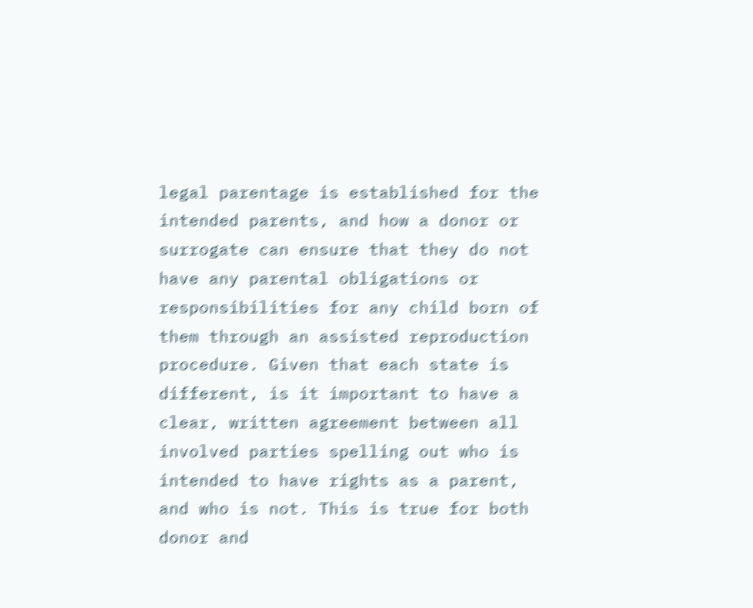legal parentage is established for the intended parents, and how a donor or surrogate can ensure that they do not have any parental obligations or responsibilities for any child born of them through an assisted reproduction procedure. Given that each state is different, is it important to have a clear, written agreement between all involved parties spelling out who is intended to have rights as a parent, and who is not. This is true for both donor and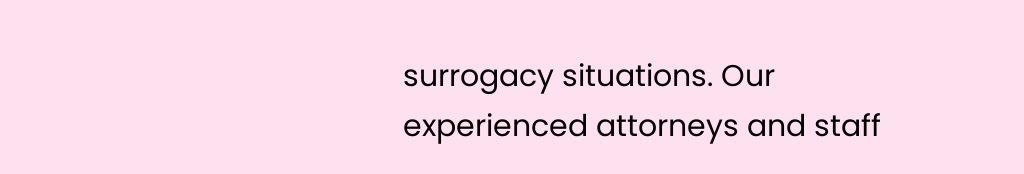surrogacy situations. Our experienced attorneys and staff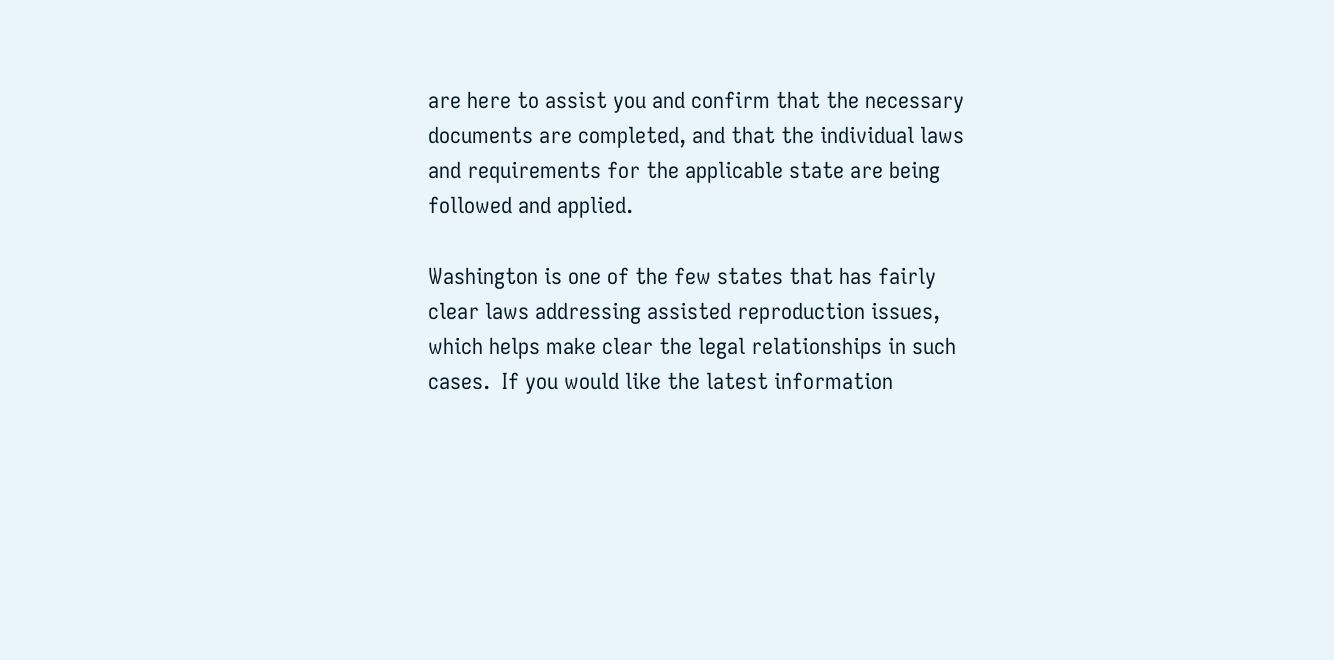are here to assist you and confirm that the necessary documents are completed, and that the individual laws and requirements for the applicable state are being followed and applied.

Washington is one of the few states that has fairly clear laws addressing assisted reproduction issues, which helps make clear the legal relationships in such cases.  If you would like the latest information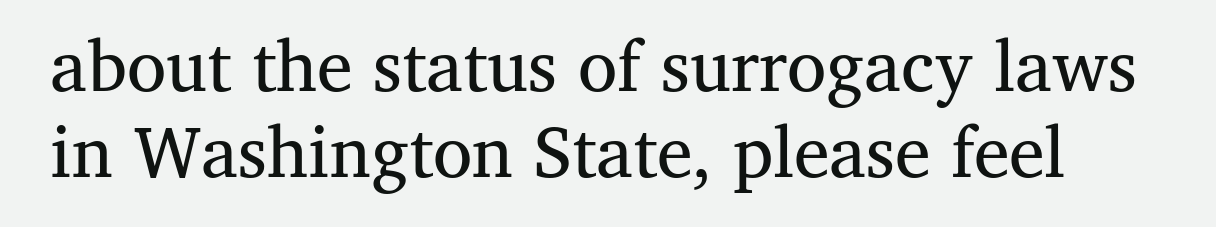about the status of surrogacy laws in Washington State, please feel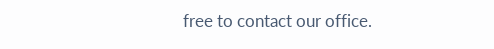free to contact our office.